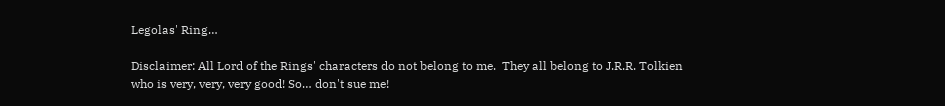Legolas' Ring…

Disclaimer: All Lord of the Rings' characters do not belong to me.  They all belong to J.R.R. Tolkien who is very, very, very good! So… don't sue me!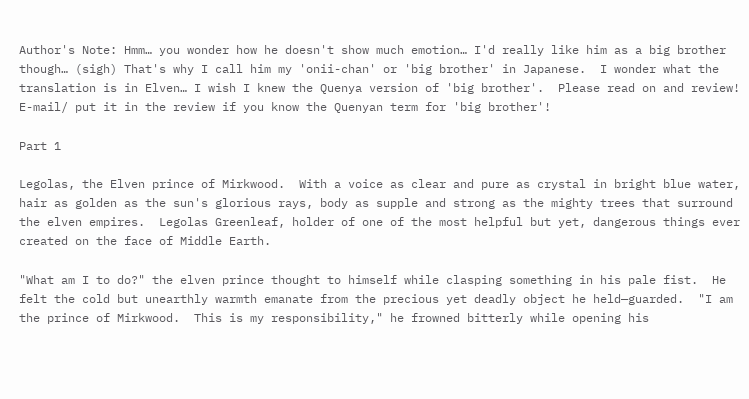Author's Note: Hmm… you wonder how he doesn't show much emotion… I'd really like him as a big brother though… (sigh) That's why I call him my 'onii-chan' or 'big brother' in Japanese.  I wonder what the translation is in Elven… I wish I knew the Quenya version of 'big brother'.  Please read on and review!  E-mail/ put it in the review if you know the Quenyan term for 'big brother'!

Part 1

Legolas, the Elven prince of Mirkwood.  With a voice as clear and pure as crystal in bright blue water, hair as golden as the sun's glorious rays, body as supple and strong as the mighty trees that surround the elven empires.  Legolas Greenleaf, holder of one of the most helpful but yet, dangerous things ever created on the face of Middle Earth.

"What am I to do?" the elven prince thought to himself while clasping something in his pale fist.  He felt the cold but unearthly warmth emanate from the precious yet deadly object he held—guarded.  "I am the prince of Mirkwood.  This is my responsibility," he frowned bitterly while opening his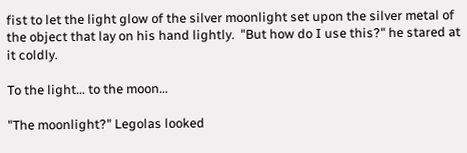fist to let the light glow of the silver moonlight set upon the silver metal of the object that lay on his hand lightly.  "But how do I use this?" he stared at it coldly.

To the light… to the moon…

"The moonlight?" Legolas looked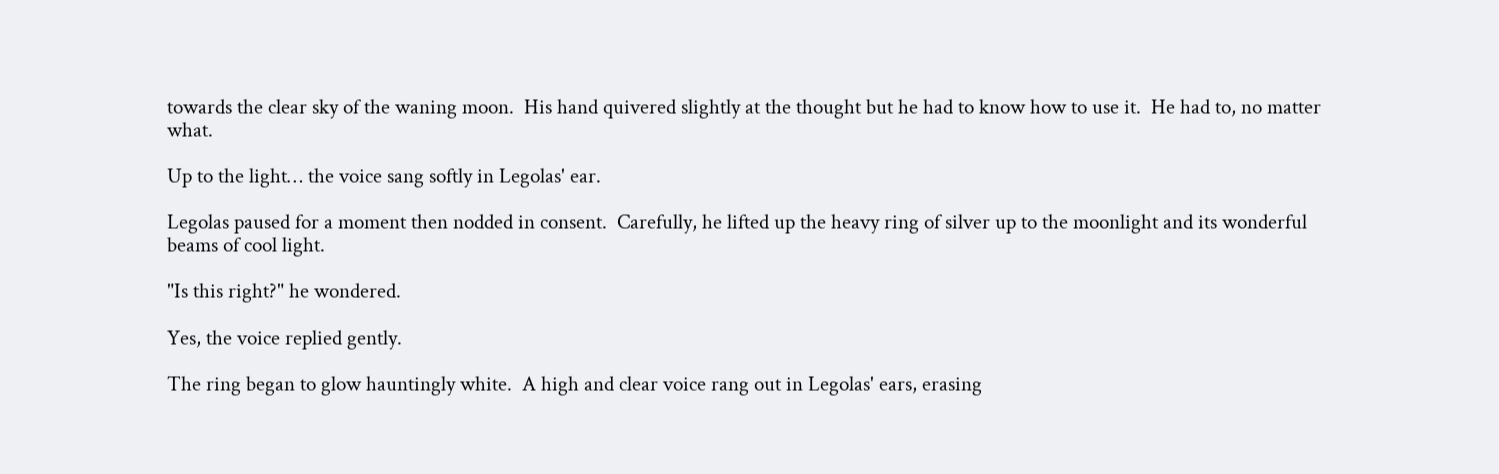towards the clear sky of the waning moon.  His hand quivered slightly at the thought but he had to know how to use it.  He had to, no matter what.

Up to the light… the voice sang softly in Legolas' ear.

Legolas paused for a moment then nodded in consent.  Carefully, he lifted up the heavy ring of silver up to the moonlight and its wonderful beams of cool light.

"Is this right?" he wondered.

Yes, the voice replied gently.

The ring began to glow hauntingly white.  A high and clear voice rang out in Legolas' ears, erasing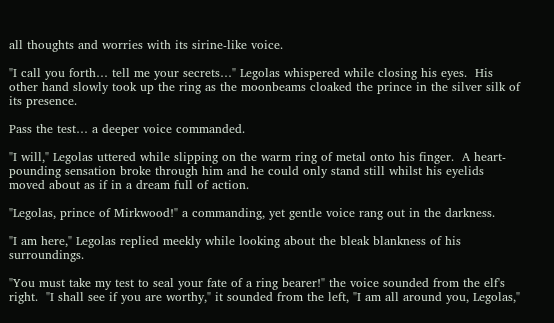all thoughts and worries with its sirine-like voice.

"I call you forth… tell me your secrets…" Legolas whispered while closing his eyes.  His other hand slowly took up the ring as the moonbeams cloaked the prince in the silver silk of its presence.

Pass the test… a deeper voice commanded.

"I will," Legolas uttered while slipping on the warm ring of metal onto his finger.  A heart-pounding sensation broke through him and he could only stand still whilst his eyelids moved about as if in a dream full of action.

"Legolas, prince of Mirkwood!" a commanding, yet gentle voice rang out in the darkness.

"I am here," Legolas replied meekly while looking about the bleak blankness of his surroundings.

"You must take my test to seal your fate of a ring bearer!" the voice sounded from the elf's right.  "I shall see if you are worthy," it sounded from the left, "I am all around you, Legolas,"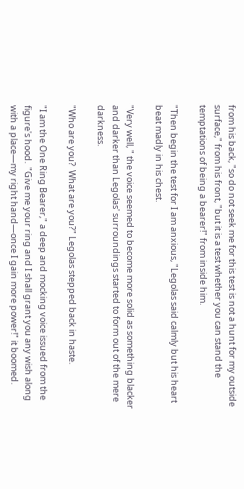from his back, "so do not seek me for this test is not a hunt for my outside surface," from his front, "but it is a test whether you can stand the temptations of being a bearer!" from inside him.

"Then begin the test for I am anxious, "Legolas said calmly but his heart beat madly in his chest.

"Very well, " the voice seemed to become more solid as something blacker and darker than Legolas' surroundings started to form out of the mere darkness.

"Who are you?  What are you?" Legolas stepped back in haste.

"I am the One Ring Bearer," a deep and mocking voice issued from the figure's hood.  "Give me your ring and I shall grant you any wish along with a place—my right hand—once I gain more power!" it boomed.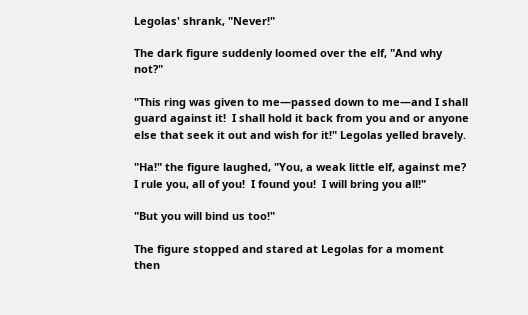Legolas' shrank, "Never!"

The dark figure suddenly loomed over the elf, "And why not?"

"This ring was given to me—passed down to me—and I shall guard against it!  I shall hold it back from you and or anyone else that seek it out and wish for it!" Legolas yelled bravely.

"Ha!" the figure laughed, "You, a weak little elf, against me?  I rule you, all of you!  I found you!  I will bring you all!"

"But you will bind us too!"

The figure stopped and stared at Legolas for a moment then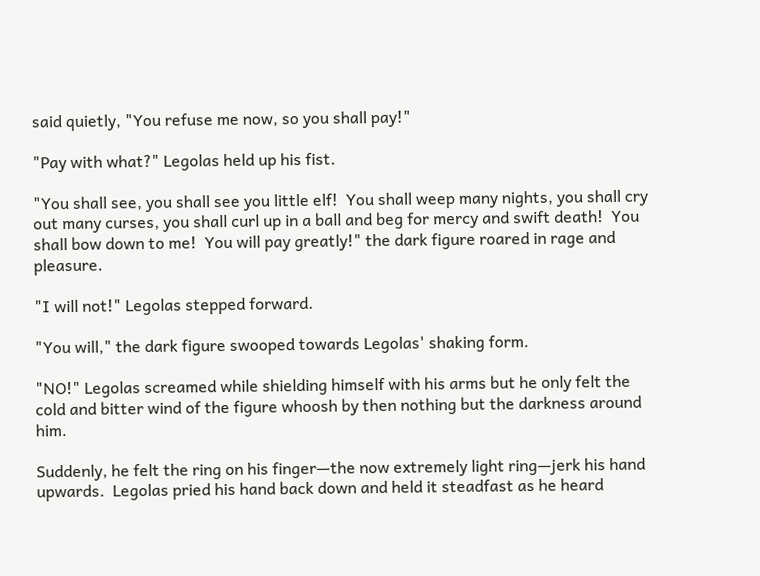said quietly, "You refuse me now, so you shall pay!"

"Pay with what?" Legolas held up his fist.

"You shall see, you shall see you little elf!  You shall weep many nights, you shall cry out many curses, you shall curl up in a ball and beg for mercy and swift death!  You shall bow down to me!  You will pay greatly!" the dark figure roared in rage and pleasure.

"I will not!" Legolas stepped forward.

"You will," the dark figure swooped towards Legolas' shaking form.

"NO!" Legolas screamed while shielding himself with his arms but he only felt the cold and bitter wind of the figure whoosh by then nothing but the darkness around him.

Suddenly, he felt the ring on his finger—the now extremely light ring—jerk his hand upwards.  Legolas pried his hand back down and held it steadfast as he heard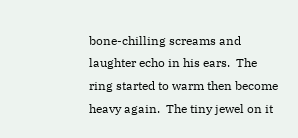bone-chilling screams and laughter echo in his ears.  The ring started to warm then become heavy again.  The tiny jewel on it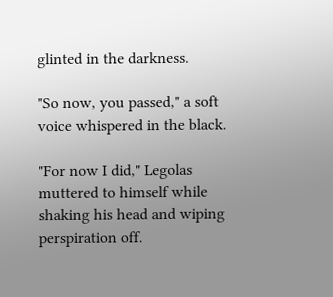glinted in the darkness.

"So now, you passed," a soft voice whispered in the black.

"For now I did," Legolas muttered to himself while shaking his head and wiping perspiration off.